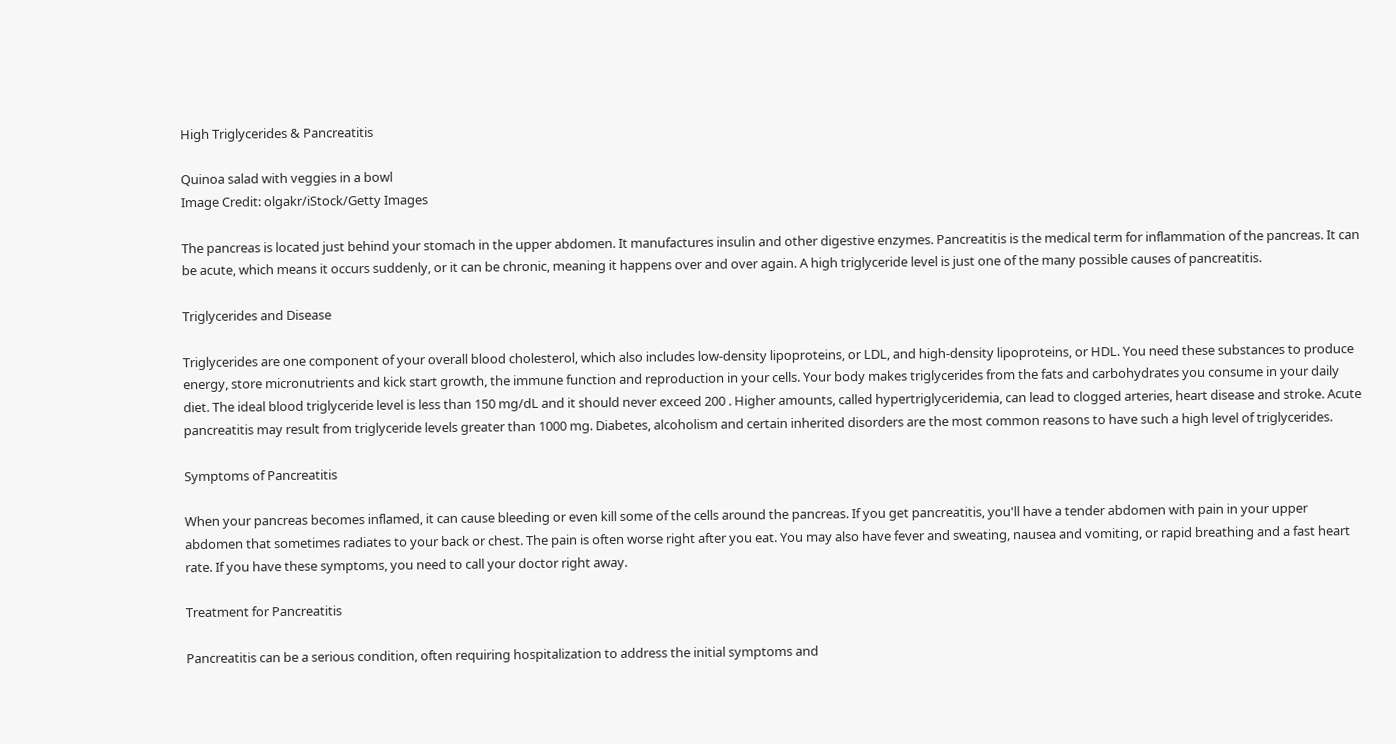High Triglycerides & Pancreatitis

Quinoa salad with veggies in a bowl
Image Credit: olgakr/iStock/Getty Images

The pancreas is located just behind your stomach in the upper abdomen. It manufactures insulin and other digestive enzymes. Pancreatitis is the medical term for inflammation of the pancreas. It can be acute, which means it occurs suddenly, or it can be chronic, meaning it happens over and over again. A high triglyceride level is just one of the many possible causes of pancreatitis.

Triglycerides and Disease

Triglycerides are one component of your overall blood cholesterol, which also includes low-density lipoproteins, or LDL, and high-density lipoproteins, or HDL. You need these substances to produce energy, store micronutrients and kick start growth, the immune function and reproduction in your cells. Your body makes triglycerides from the fats and carbohydrates you consume in your daily diet. The ideal blood triglyceride level is less than 150 mg/dL and it should never exceed 200 . Higher amounts, called hypertriglyceridemia, can lead to clogged arteries, heart disease and stroke. Acute pancreatitis may result from triglyceride levels greater than 1000 mg. Diabetes, alcoholism and certain inherited disorders are the most common reasons to have such a high level of triglycerides.

Symptoms of Pancreatitis

When your pancreas becomes inflamed, it can cause bleeding or even kill some of the cells around the pancreas. If you get pancreatitis, you'll have a tender abdomen with pain in your upper abdomen that sometimes radiates to your back or chest. The pain is often worse right after you eat. You may also have fever and sweating, nausea and vomiting, or rapid breathing and a fast heart rate. If you have these symptoms, you need to call your doctor right away.

Treatment for Pancreatitis

Pancreatitis can be a serious condition, often requiring hospitalization to address the initial symptoms and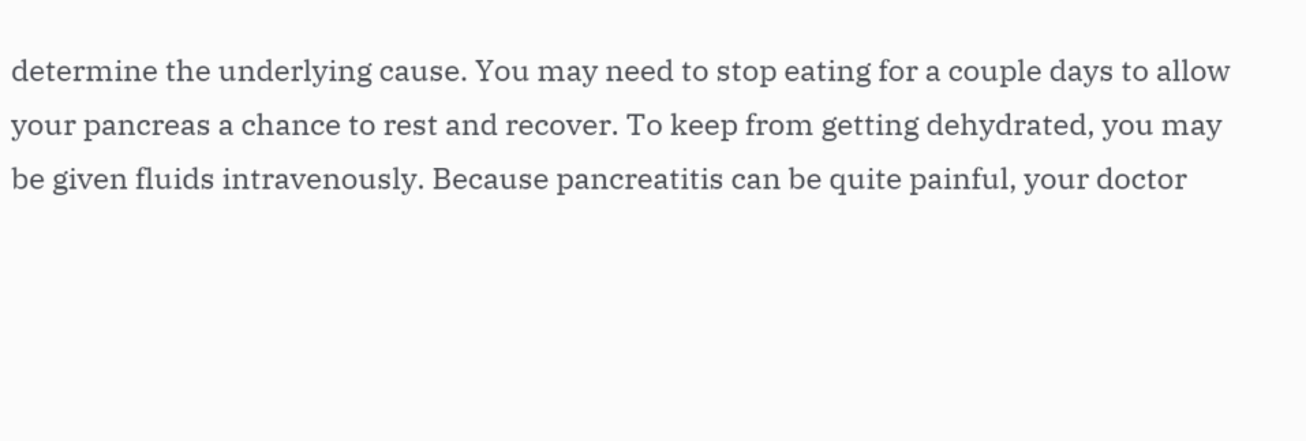determine the underlying cause. You may need to stop eating for a couple days to allow your pancreas a chance to rest and recover. To keep from getting dehydrated, you may be given fluids intravenously. Because pancreatitis can be quite painful, your doctor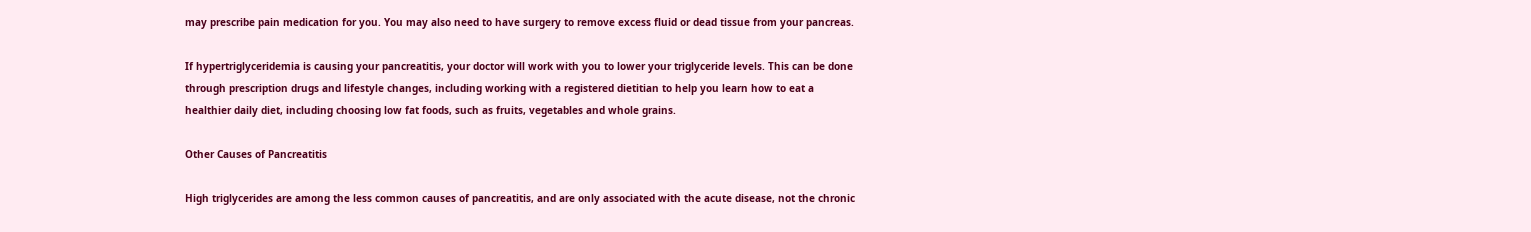may prescribe pain medication for you. You may also need to have surgery to remove excess fluid or dead tissue from your pancreas.

If hypertriglyceridemia is causing your pancreatitis, your doctor will work with you to lower your triglyceride levels. This can be done through prescription drugs and lifestyle changes, including working with a registered dietitian to help you learn how to eat a healthier daily diet, including choosing low fat foods, such as fruits, vegetables and whole grains.

Other Causes of Pancreatitis

High triglycerides are among the less common causes of pancreatitis, and are only associated with the acute disease, not the chronic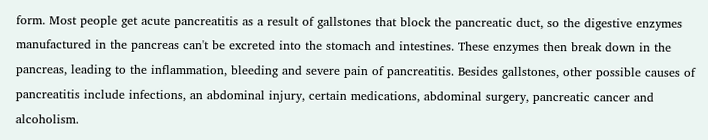form. Most people get acute pancreatitis as a result of gallstones that block the pancreatic duct, so the digestive enzymes manufactured in the pancreas can't be excreted into the stomach and intestines. These enzymes then break down in the pancreas, leading to the inflammation, bleeding and severe pain of pancreatitis. Besides gallstones, other possible causes of pancreatitis include infections, an abdominal injury, certain medications, abdominal surgery, pancreatic cancer and alcoholism.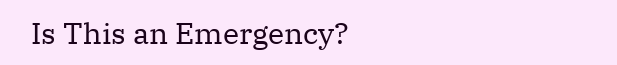Is This an Emergency?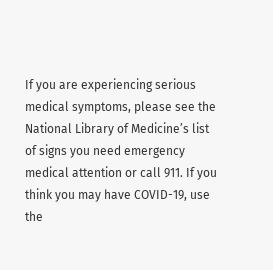If you are experiencing serious medical symptoms, please see the National Library of Medicine’s list of signs you need emergency medical attention or call 911. If you think you may have COVID-19, use the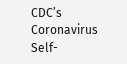CDC’s Coronavirus Self-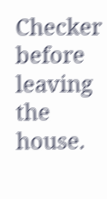Checker before leaving the house.